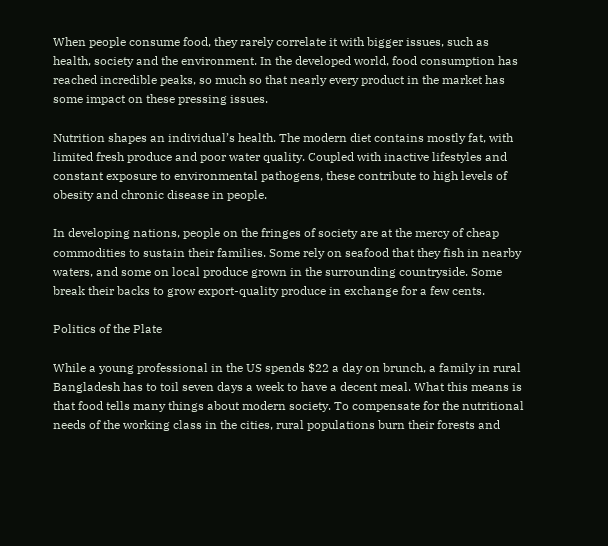When people consume food, they rarely correlate it with bigger issues, such as health, society and the environment. In the developed world, food consumption has reached incredible peaks, so much so that nearly every product in the market has some impact on these pressing issues.

Nutrition shapes an individual’s health. The modern diet contains mostly fat, with limited fresh produce and poor water quality. Coupled with inactive lifestyles and constant exposure to environmental pathogens, these contribute to high levels of obesity and chronic disease in people.

In developing nations, people on the fringes of society are at the mercy of cheap commodities to sustain their families. Some rely on seafood that they fish in nearby waters, and some on local produce grown in the surrounding countryside. Some break their backs to grow export-quality produce in exchange for a few cents.

Politics of the Plate

While a young professional in the US spends $22 a day on brunch, a family in rural Bangladesh has to toil seven days a week to have a decent meal. What this means is that food tells many things about modern society. To compensate for the nutritional needs of the working class in the cities, rural populations burn their forests and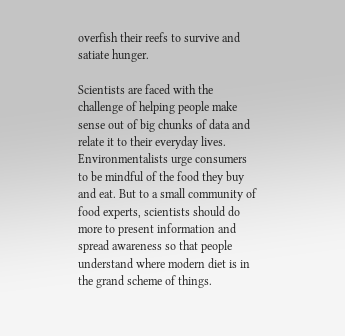overfish their reefs to survive and satiate hunger.

Scientists are faced with the challenge of helping people make sense out of big chunks of data and relate it to their everyday lives. Environmentalists urge consumers to be mindful of the food they buy and eat. But to a small community of food experts, scientists should do more to present information and spread awareness so that people understand where modern diet is in the grand scheme of things.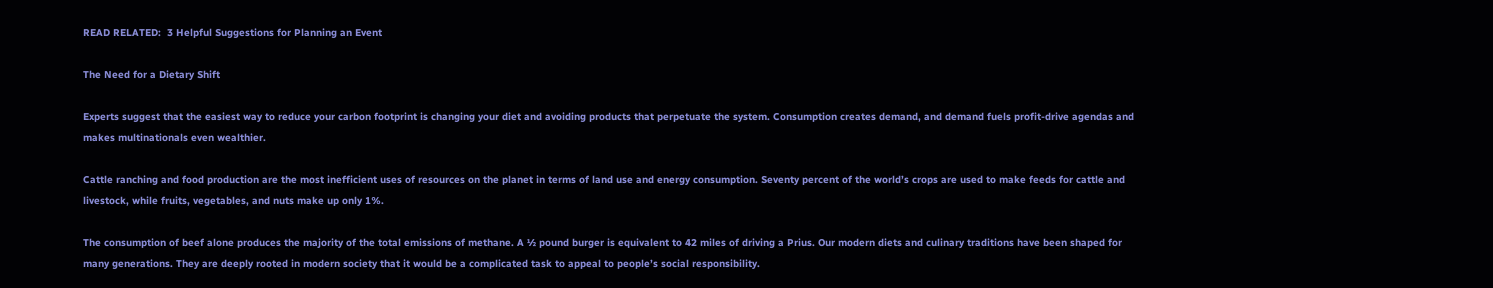READ RELATED:  3 Helpful Suggestions for Planning an Event

The Need for a Dietary Shift

Experts suggest that the easiest way to reduce your carbon footprint is changing your diet and avoiding products that perpetuate the system. Consumption creates demand, and demand fuels profit-drive agendas and makes multinationals even wealthier.

Cattle ranching and food production are the most inefficient uses of resources on the planet in terms of land use and energy consumption. Seventy percent of the world’s crops are used to make feeds for cattle and livestock, while fruits, vegetables, and nuts make up only 1%.

The consumption of beef alone produces the majority of the total emissions of methane. A ½ pound burger is equivalent to 42 miles of driving a Prius. Our modern diets and culinary traditions have been shaped for many generations. They are deeply rooted in modern society that it would be a complicated task to appeal to people’s social responsibility.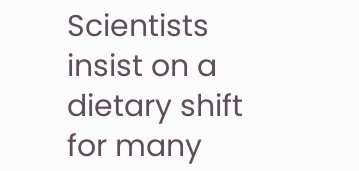Scientists insist on a dietary shift for many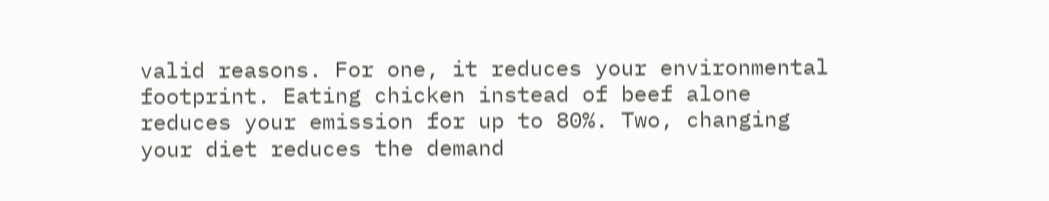valid reasons. For one, it reduces your environmental footprint. Eating chicken instead of beef alone reduces your emission for up to 80%. Two, changing your diet reduces the demand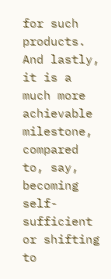for such products. And lastly, it is a much more achievable milestone, compared to, say, becoming self-sufficient or shifting to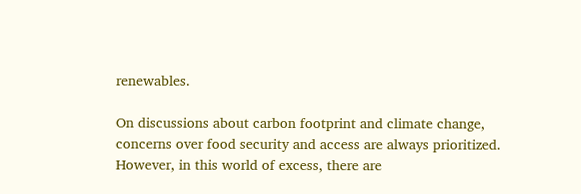renewables.

On discussions about carbon footprint and climate change, concerns over food security and access are always prioritized. However, in this world of excess, there are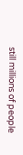still millions of people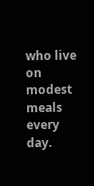who live on modest meals every day.